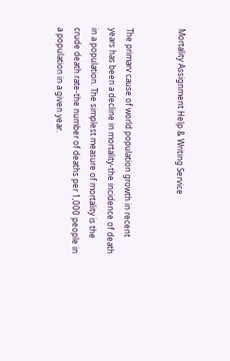Mortality Assignment Help & Writing Service


The primarv cause of world population growth in recent years has been a decline in mortality-the incidence of death in a population. The simplest measure of mortality is the crude death rate-the number of deaths per 1,000 people in a population in a given year.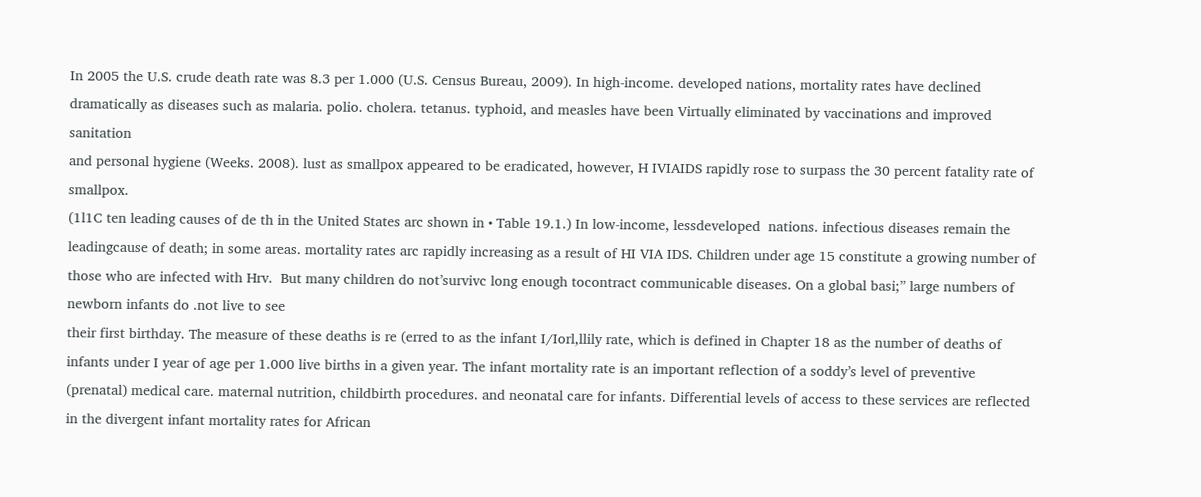In 2005 the U.S. crude death rate was 8.3 per 1.000 (U.S. Census Bureau, 2009). In high-income. developed nations, mortality rates have declined dramatically as diseases such as malaria. polio. cholera. tetanus. typhoid, and measles have been Virtually eliminated by vaccinations and improved sanitation
and personal hygiene (Weeks. 2008). lust as smallpox appeared to be eradicated, however, H IVIAIDS rapidly rose to surpass the 30 percent fatality rate of smallpox.
(1l1C ten leading causes of de th in the United States arc shown in • Table 19.1.) In low-income, lessdeveloped  nations. infectious diseases remain the leadingcause of death; in some areas. mortality rates arc rapidly increasing as a result of HI VIA IDS. Children under age 15 constitute a growing number of those who are infected with Hrv.  But many children do not’survivc long enough tocontract communicable diseases. On a global basi;” large numbers of newborn infants do .not live to see
their first birthday. The measure of these deaths is re (erred to as the infant I/Iorl,llily rate, which is defined in Chapter 18 as the number of deaths of infants under I year of age per 1.000 live births in a given year. The infant mortality rate is an important reflection of a soddy’s level of preventive (prenatal) medical care. maternal nutrition, childbirth procedures. and neonatal care for infants. Differential levels of access to these services are reflected in the divergent infant mortality rates for African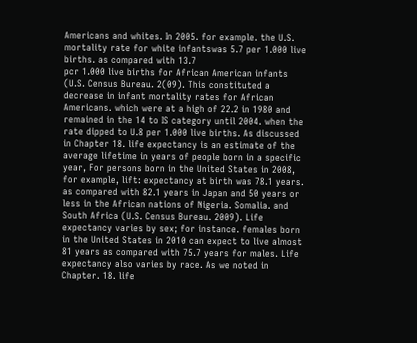Americans and whites. In 2005. for example. the U.S. mortality rate for white infantswas 5.7 per 1.000 live births. as compared with 13.7
pcr 1.000 live births for African American infants (U.S. Census Bureau. 2(09). This constituted a decrease in infant mortality rates for African Americans. which were at a high of 22.2 in 1980 and remained in the 14 to IS category until 2004. when the rate dipped to U.8 per 1.000 live births. As discussed in Chapter 18. life expectancy is an estimate of the average lifetime in years of people born in a specific year, For persons born in the United States in 2008, for example, lift: expectancy at birth was 78.1 years. as compared with 82.1 years in Japan and 50 years or less in the African nations of Nigeria. Somalia. and South Africa (U.S. Census Bureau. 2009). Life expectancy varies by sex; for instance. females born in the United States in 2010 can expect to live almost 81 years as compared with 75.7 years for males. Life expectancy also varies by race. As we noted in Chapter. 18. life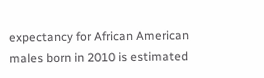expectancy for African American males born in 2010 is estimated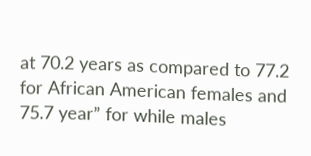at 70.2 years as compared to 77.2
for African American females and 75.7 year” for while males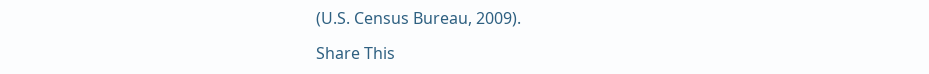(U.S. Census Bureau, 2009).

Share This